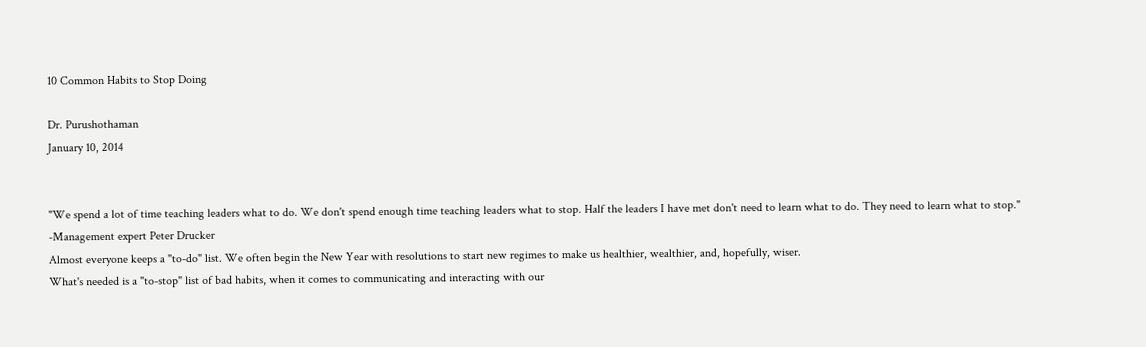10 Common Habits to Stop Doing

Dr. Purushothaman
January 10, 2014


"We spend a lot of time teaching leaders what to do. We don't spend enough time teaching leaders what to stop. Half the leaders I have met don't need to learn what to do. They need to learn what to stop." -Management expert Peter Drucker
Almost everyone keeps a "to-do" list. We often begin the New Year with resolutions to start new regimes to make us healthier, wealthier, and, hopefully, wiser.
What's needed is a "to-stop" list of bad habits, when it comes to communicating and interacting with our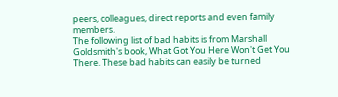peers, colleagues, direct reports and even family members.
The following list of bad habits is from Marshall Goldsmith's book, What Got You Here Won't Get You There. These bad habits can easily be turned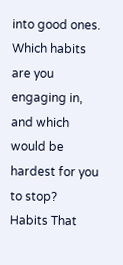into good ones. Which habits are you engaging in, and which would be hardest for you to stop?
Habits That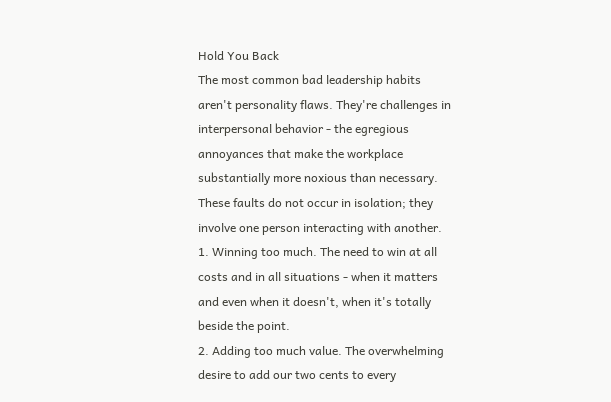Hold You Back
The most common bad leadership habits aren't personality flaws. They're challenges in interpersonal behavior - the egregious annoyances that make the workplace substantially more noxious than necessary. These faults do not occur in isolation; they involve one person interacting with another.
1. Winning too much. The need to win at all costs and in all situations - when it matters and even when it doesn't, when it's totally beside the point.
2. Adding too much value. The overwhelming desire to add our two cents to every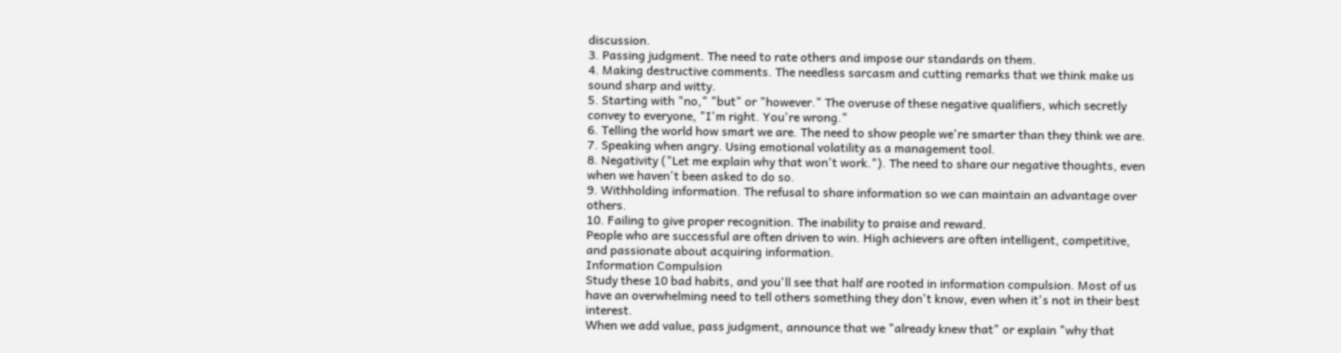discussion.
3. Passing judgment. The need to rate others and impose our standards on them.
4. Making destructive comments. The needless sarcasm and cutting remarks that we think make us sound sharp and witty.
5. Starting with "no," "but" or "however." The overuse of these negative qualifiers, which secretly convey to everyone, "I'm right. You're wrong."
6. Telling the world how smart we are. The need to show people we're smarter than they think we are.
7. Speaking when angry. Using emotional volatility as a management tool.
8. Negativity ("Let me explain why that won't work."). The need to share our negative thoughts, even when we haven't been asked to do so.
9. Withholding information. The refusal to share information so we can maintain an advantage over others.
10. Failing to give proper recognition. The inability to praise and reward.
People who are successful are often driven to win. High achievers are often intelligent, competitive, and passionate about acquiring information.
Information Compulsion
Study these 10 bad habits, and you'll see that half are rooted in information compulsion. Most of us have an overwhelming need to tell others something they don't know, even when it's not in their best interest.
When we add value, pass judgment, announce that we "already knew that" or explain "why that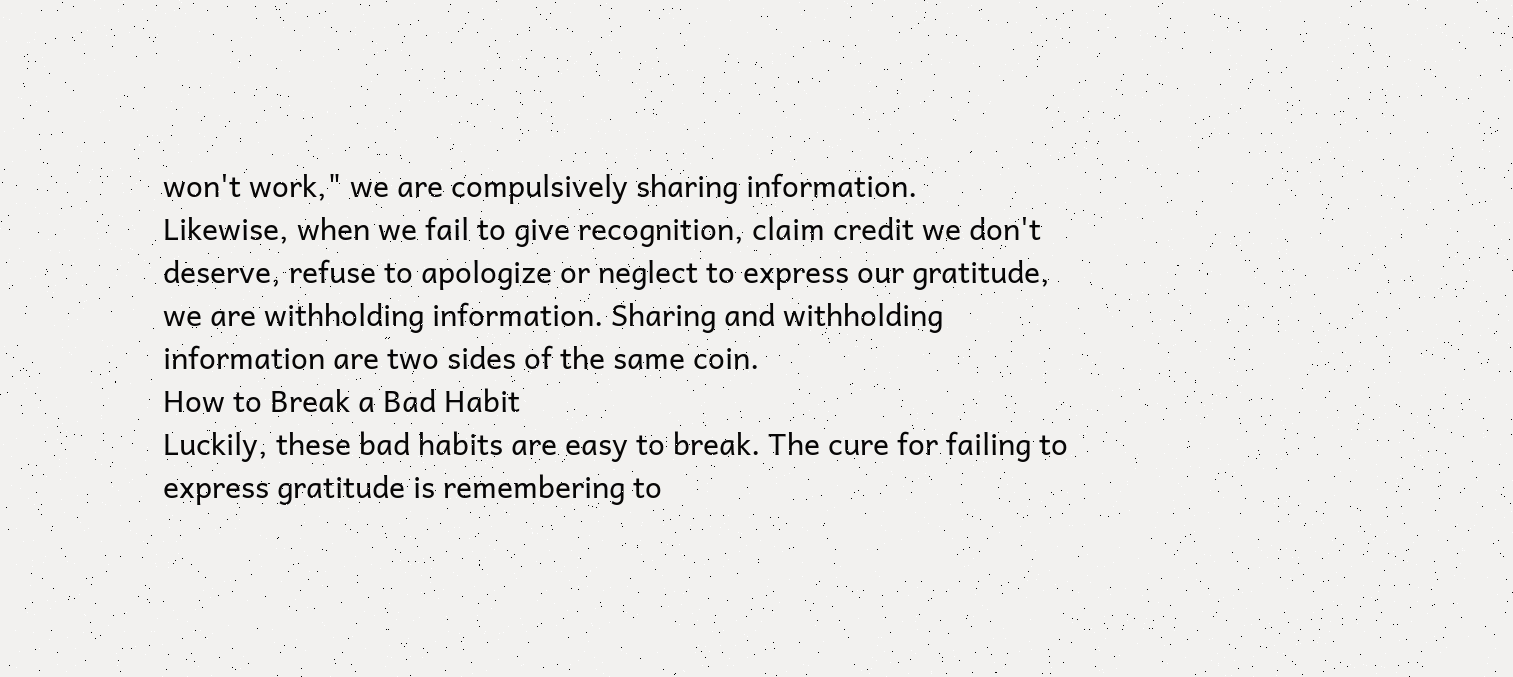won't work," we are compulsively sharing information.
Likewise, when we fail to give recognition, claim credit we don't deserve, refuse to apologize or neglect to express our gratitude, we are withholding information. Sharing and withholding information are two sides of the same coin.
How to Break a Bad Habit
Luckily, these bad habits are easy to break. The cure for failing to express gratitude is remembering to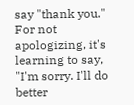say "thank you." For not apologizing, it's learning to say, "I'm sorry. I'll do better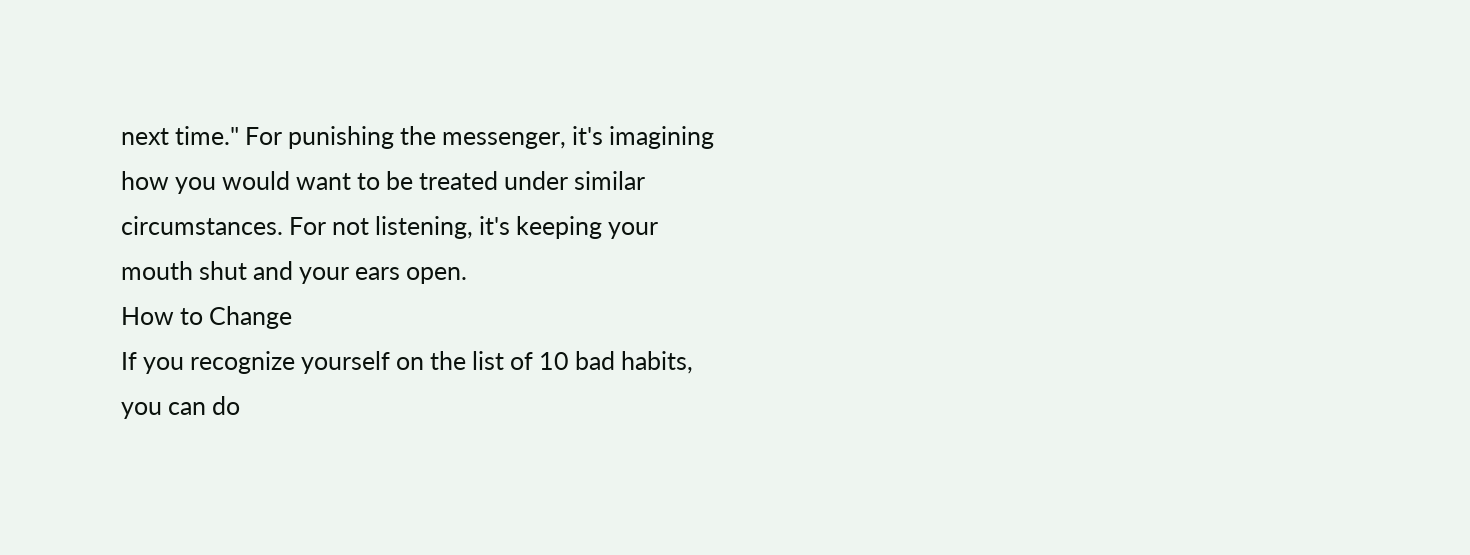next time." For punishing the messenger, it's imagining how you would want to be treated under similar circumstances. For not listening, it's keeping your mouth shut and your ears open.
How to Change
If you recognize yourself on the list of 10 bad habits, you can do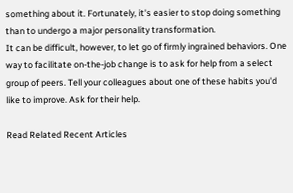something about it. Fortunately, it's easier to stop doing something than to undergo a major personality transformation.
It can be difficult, however, to let go of firmly ingrained behaviors. One way to facilitate on-the-job change is to ask for help from a select group of peers. Tell your colleagues about one of these habits you'd like to improve. Ask for their help.

Read Related Recent Articles